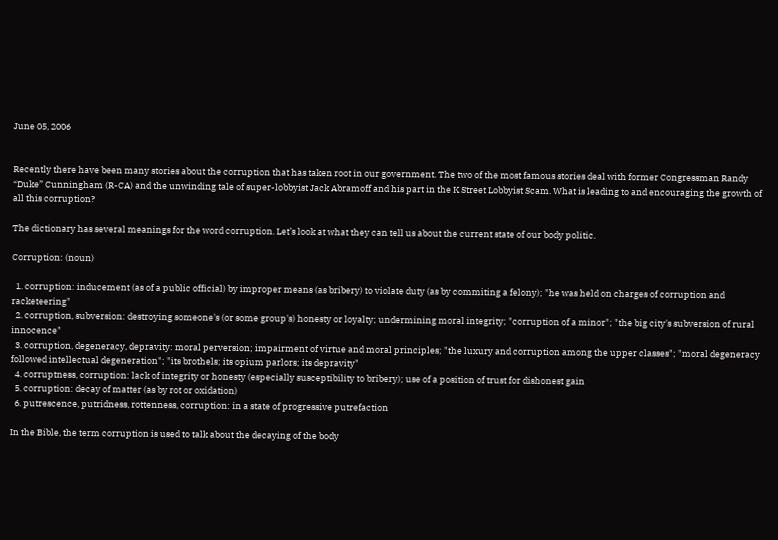June 05, 2006


Recently there have been many stories about the corruption that has taken root in our government. The two of the most famous stories deal with former Congressman Randy “Duke” Cunningham (R-CA) and the unwinding tale of super-lobbyist Jack Abramoff and his part in the K Street Lobbyist Scam. What is leading to and encouraging the growth of all this corruption?

The dictionary has several meanings for the word corruption. Let’s look at what they can tell us about the current state of our body politic.

Corruption: (noun)

  1. corruption: inducement (as of a public official) by improper means (as bribery) to violate duty (as by commiting a felony); "he was held on charges of corruption and racketeering"
  2. corruption, subversion: destroying someone's (or some group's) honesty or loyalty; undermining moral integrity; "corruption of a minor"; "the big city's subversion of rural innocence"
  3. corruption, degeneracy, depravity: moral perversion; impairment of virtue and moral principles; "the luxury and corruption among the upper classes"; "moral degeneracy followed intellectual degeneration"; "its brothels; its opium parlors; its depravity"
  4. corruptness, corruption: lack of integrity or honesty (especially susceptibility to bribery); use of a position of trust for dishonest gain
  5. corruption: decay of matter (as by rot or oxidation)
  6. putrescence, putridness, rottenness, corruption: in a state of progressive putrefaction

In the Bible, the term corruption is used to talk about the decaying of the body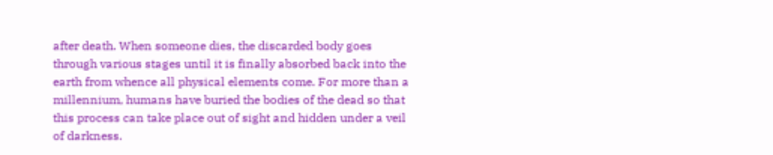after death. When someone dies, the discarded body goes through various stages until it is finally absorbed back into the earth from whence all physical elements come. For more than a millennium, humans have buried the bodies of the dead so that this process can take place out of sight and hidden under a veil of darkness.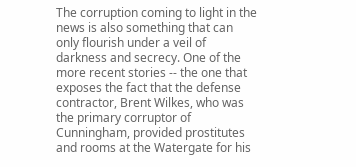The corruption coming to light in the news is also something that can only flourish under a veil of darkness and secrecy. One of the more recent stories -- the one that exposes the fact that the defense contractor, Brent Wilkes, who was the primary corruptor of Cunningham, provided prostitutes and rooms at the Watergate for his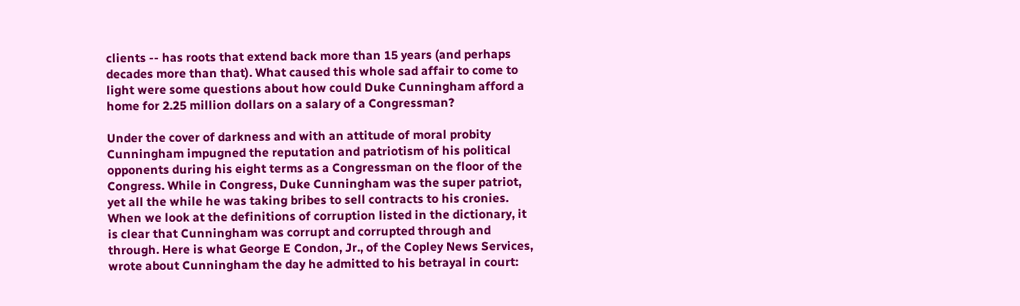clients -- has roots that extend back more than 15 years (and perhaps decades more than that). What caused this whole sad affair to come to light were some questions about how could Duke Cunningham afford a home for 2.25 million dollars on a salary of a Congressman?

Under the cover of darkness and with an attitude of moral probity Cunningham impugned the reputation and patriotism of his political opponents during his eight terms as a Congressman on the floor of the Congress. While in Congress, Duke Cunningham was the super patriot, yet all the while he was taking bribes to sell contracts to his cronies. When we look at the definitions of corruption listed in the dictionary, it is clear that Cunningham was corrupt and corrupted through and through. Here is what George E Condon, Jr., of the Copley News Services, wrote about Cunningham the day he admitted to his betrayal in court: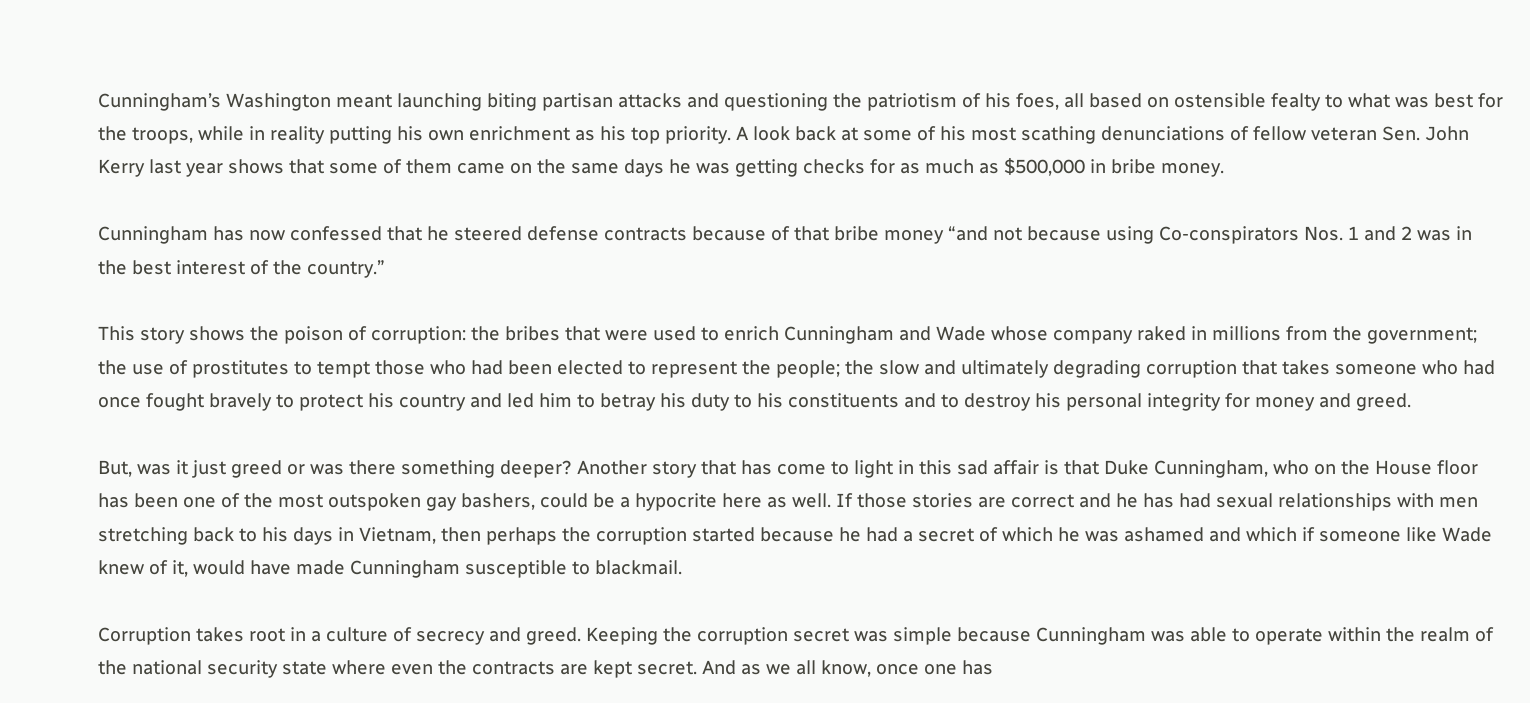Cunningham’s Washington meant launching biting partisan attacks and questioning the patriotism of his foes, all based on ostensible fealty to what was best for the troops, while in reality putting his own enrichment as his top priority. A look back at some of his most scathing denunciations of fellow veteran Sen. John Kerry last year shows that some of them came on the same days he was getting checks for as much as $500,000 in bribe money.

Cunningham has now confessed that he steered defense contracts because of that bribe money “and not because using Co-conspirators Nos. 1 and 2 was in the best interest of the country.”

This story shows the poison of corruption: the bribes that were used to enrich Cunningham and Wade whose company raked in millions from the government; the use of prostitutes to tempt those who had been elected to represent the people; the slow and ultimately degrading corruption that takes someone who had once fought bravely to protect his country and led him to betray his duty to his constituents and to destroy his personal integrity for money and greed.

But, was it just greed or was there something deeper? Another story that has come to light in this sad affair is that Duke Cunningham, who on the House floor has been one of the most outspoken gay bashers, could be a hypocrite here as well. If those stories are correct and he has had sexual relationships with men stretching back to his days in Vietnam, then perhaps the corruption started because he had a secret of which he was ashamed and which if someone like Wade knew of it, would have made Cunningham susceptible to blackmail.

Corruption takes root in a culture of secrecy and greed. Keeping the corruption secret was simple because Cunningham was able to operate within the realm of the national security state where even the contracts are kept secret. And as we all know, once one has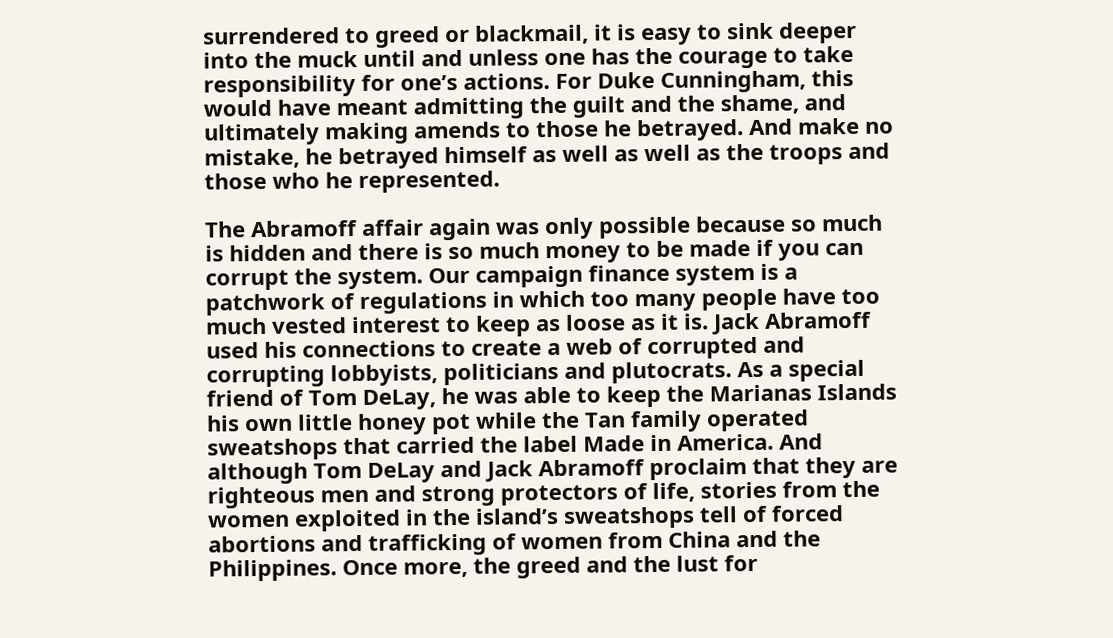surrendered to greed or blackmail, it is easy to sink deeper into the muck until and unless one has the courage to take responsibility for one’s actions. For Duke Cunningham, this would have meant admitting the guilt and the shame, and ultimately making amends to those he betrayed. And make no mistake, he betrayed himself as well as well as the troops and those who he represented.

The Abramoff affair again was only possible because so much is hidden and there is so much money to be made if you can corrupt the system. Our campaign finance system is a patchwork of regulations in which too many people have too much vested interest to keep as loose as it is. Jack Abramoff used his connections to create a web of corrupted and corrupting lobbyists, politicians and plutocrats. As a special friend of Tom DeLay, he was able to keep the Marianas Islands his own little honey pot while the Tan family operated sweatshops that carried the label Made in America. And although Tom DeLay and Jack Abramoff proclaim that they are righteous men and strong protectors of life, stories from the women exploited in the island’s sweatshops tell of forced abortions and trafficking of women from China and the Philippines. Once more, the greed and the lust for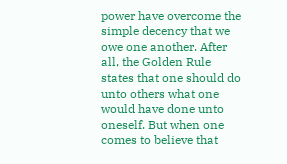power have overcome the simple decency that we owe one another. After all, the Golden Rule states that one should do unto others what one would have done unto oneself. But when one comes to believe that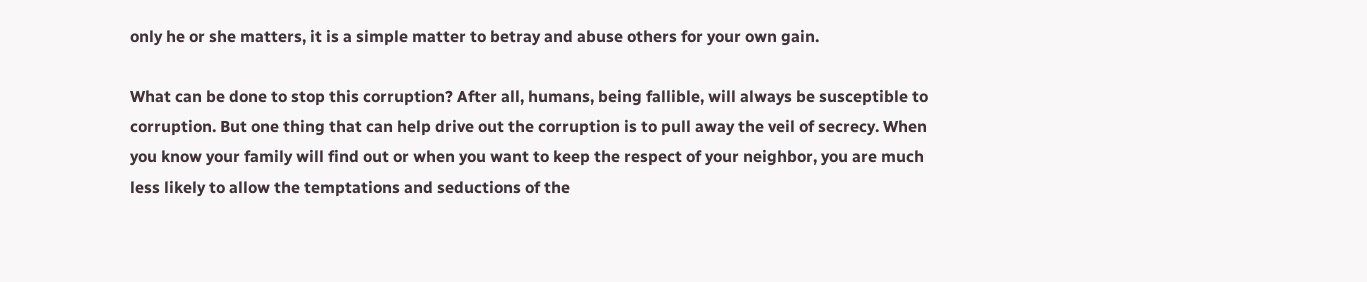only he or she matters, it is a simple matter to betray and abuse others for your own gain.

What can be done to stop this corruption? After all, humans, being fallible, will always be susceptible to corruption. But one thing that can help drive out the corruption is to pull away the veil of secrecy. When you know your family will find out or when you want to keep the respect of your neighbor, you are much less likely to allow the temptations and seductions of the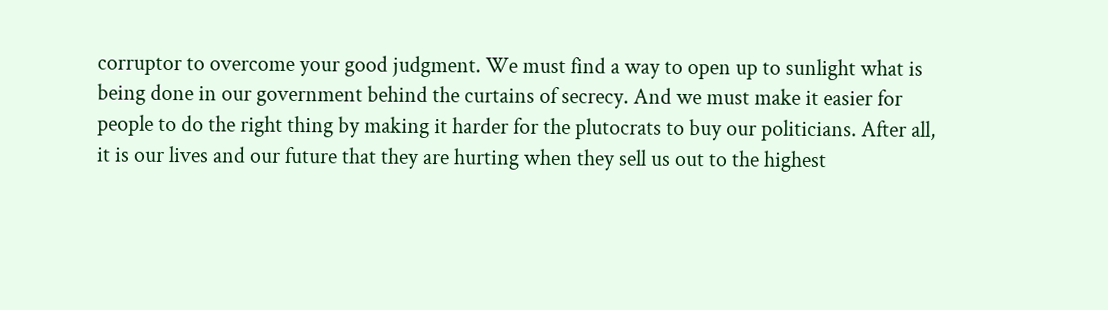corruptor to overcome your good judgment. We must find a way to open up to sunlight what is being done in our government behind the curtains of secrecy. And we must make it easier for people to do the right thing by making it harder for the plutocrats to buy our politicians. After all, it is our lives and our future that they are hurting when they sell us out to the highest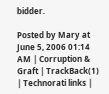bidder.

Posted by Mary at June 5, 2006 01:14 AM | Corruption & Graft | TrackBack(1) | Technorati links |